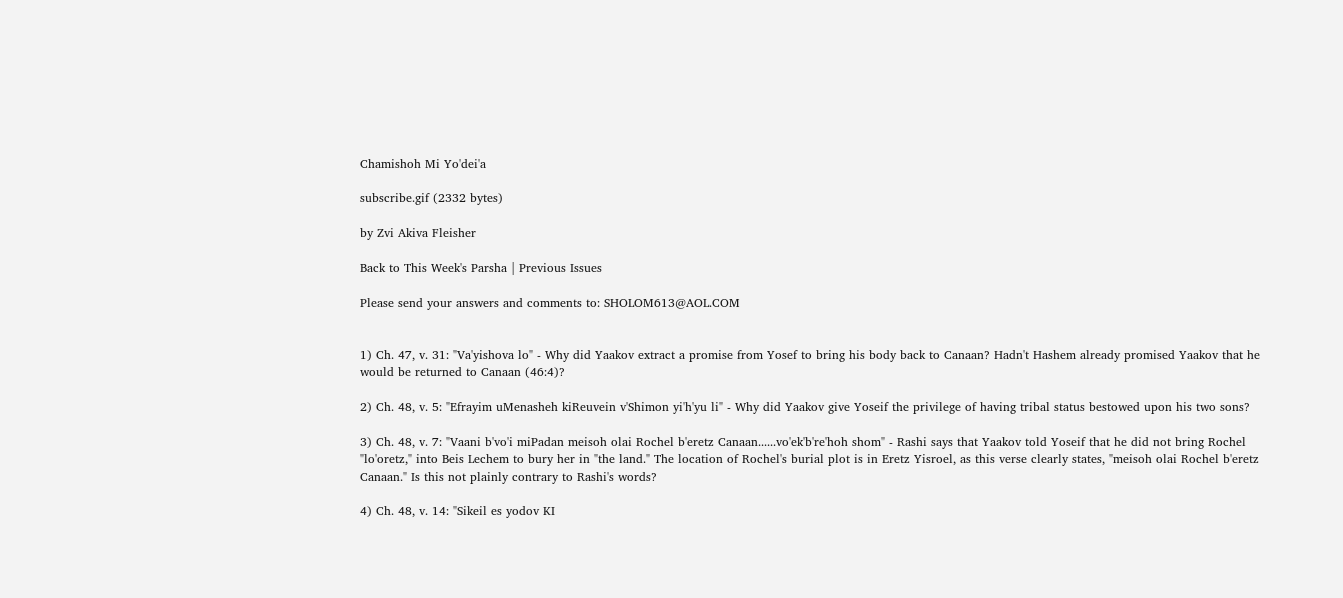Chamishoh Mi Yo'dei'a

subscribe.gif (2332 bytes)

by Zvi Akiva Fleisher

Back to This Week's Parsha | Previous Issues

Please send your answers and comments to: SHOLOM613@AOL.COM


1) Ch. 47, v. 31: "Va'yishova lo" - Why did Yaakov extract a promise from Yosef to bring his body back to Canaan? Hadn't Hashem already promised Yaakov that he would be returned to Canaan (46:4)?

2) Ch. 48, v. 5: "Efrayim uMenasheh kiReuvein v'Shimon yi'h'yu li" - Why did Yaakov give Yoseif the privilege of having tribal status bestowed upon his two sons?

3) Ch. 48, v. 7: "Vaani b'vo'i miPadan meisoh olai Rochel b'eretz Canaan......vo'ek'b're'hoh shom" - Rashi says that Yaakov told Yoseif that he did not bring Rochel "lo'oretz," into Beis Lechem to bury her in "the land." The location of Rochel's burial plot is in Eretz Yisroel, as this verse clearly states, "meisoh olai Rochel b'eretz Canaan." Is this not plainly contrary to Rashi's words?

4) Ch. 48, v. 14: "Sikeil es yodov KI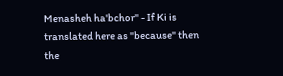Menasheh ha'bchor" - If Ki is translated here as "because" then the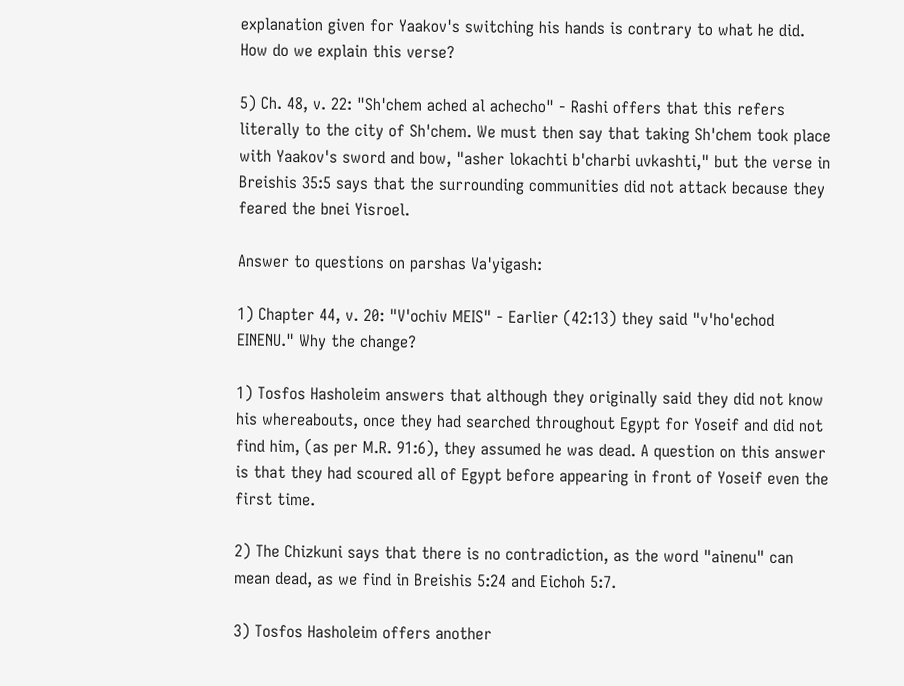explanation given for Yaakov's switching his hands is contrary to what he did. How do we explain this verse?

5) Ch. 48, v. 22: "Sh'chem ached al achecho" - Rashi offers that this refers literally to the city of Sh'chem. We must then say that taking Sh'chem took place with Yaakov's sword and bow, "asher lokachti b'charbi uvkashti," but the verse in Breishis 35:5 says that the surrounding communities did not attack because they feared the bnei Yisroel.

Answer to questions on parshas Va'yigash:

1) Chapter 44, v. 20: "V'ochiv MEIS" - Earlier (42:13) they said "v'ho'echod EINENU." Why the change?

1) Tosfos Hasholeim answers that although they originally said they did not know his whereabouts, once they had searched throughout Egypt for Yoseif and did not find him, (as per M.R. 91:6), they assumed he was dead. A question on this answer is that they had scoured all of Egypt before appearing in front of Yoseif even the first time.

2) The Chizkuni says that there is no contradiction, as the word "ainenu" can mean dead, as we find in Breishis 5:24 and Eichoh 5:7.

3) Tosfos Hasholeim offers another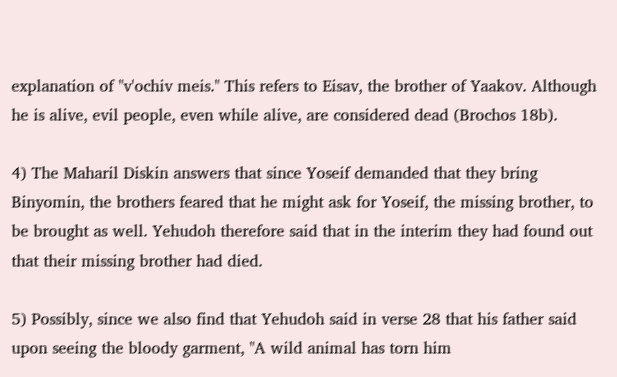explanation of "v'ochiv meis." This refers to Eisav, the brother of Yaakov. Although he is alive, evil people, even while alive, are considered dead (Brochos 18b).

4) The Maharil Diskin answers that since Yoseif demanded that they bring Binyomin, the brothers feared that he might ask for Yoseif, the missing brother, to be brought as well. Yehudoh therefore said that in the interim they had found out that their missing brother had died.

5) Possibly, since we also find that Yehudoh said in verse 28 that his father said upon seeing the bloody garment, "A wild animal has torn him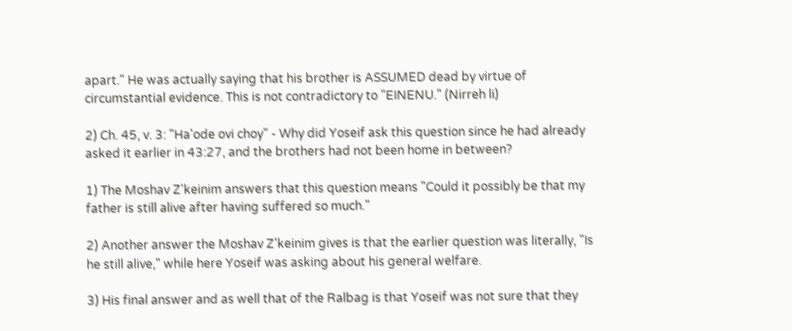apart." He was actually saying that his brother is ASSUMED dead by virtue of circumstantial evidence. This is not contradictory to "EINENU." (Nirreh li)

2) Ch. 45, v. 3: "Ha'ode ovi choy" - Why did Yoseif ask this question since he had already asked it earlier in 43:27, and the brothers had not been home in between?

1) The Moshav Z'keinim answers that this question means "Could it possibly be that my father is still alive after having suffered so much."

2) Another answer the Moshav Z'keinim gives is that the earlier question was literally, "Is he still alive," while here Yoseif was asking about his general welfare.

3) His final answer and as well that of the Ralbag is that Yoseif was not sure that they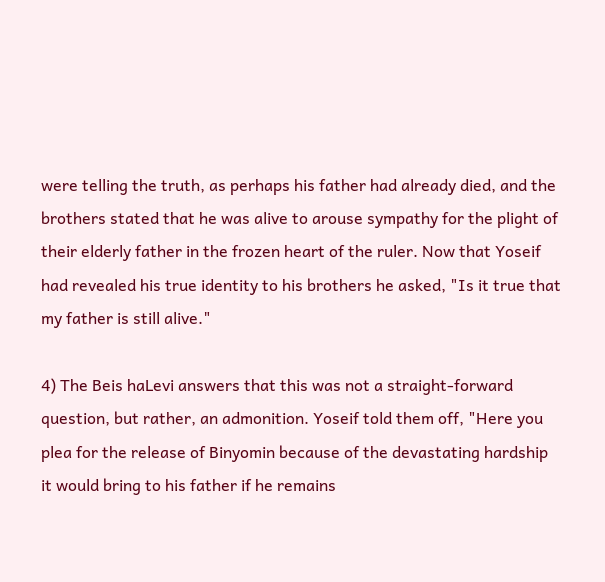were telling the truth, as perhaps his father had already died, and the brothers stated that he was alive to arouse sympathy for the plight of their elderly father in the frozen heart of the ruler. Now that Yoseif had revealed his true identity to his brothers he asked, "Is it true that my father is still alive."

4) The Beis haLevi answers that this was not a straight-forward question, but rather, an admonition. Yoseif told them off, "Here you plea for the release of Binyomin because of the devastating hardship it would bring to his father if he remains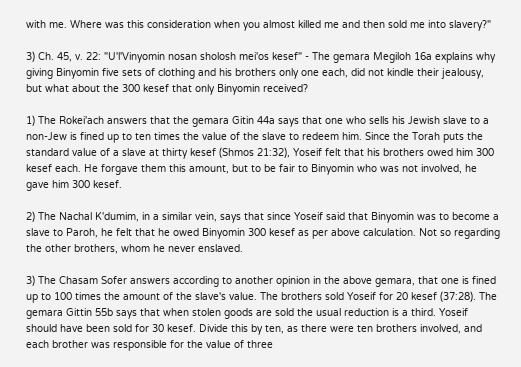with me. Where was this consideration when you almost killed me and then sold me into slavery?"

3) Ch. 45, v. 22: "U'l'Vinyomin nosan sholosh mei'os kesef" - The gemara Megiloh 16a explains why giving Binyomin five sets of clothing and his brothers only one each, did not kindle their jealousy, but what about the 300 kesef that only Binyomin received?

1) The Rokei'ach answers that the gemara Gitin 44a says that one who sells his Jewish slave to a non-Jew is fined up to ten times the value of the slave to redeem him. Since the Torah puts the standard value of a slave at thirty kesef (Shmos 21:32), Yoseif felt that his brothers owed him 300 kesef each. He forgave them this amount, but to be fair to Binyomin who was not involved, he gave him 300 kesef.

2) The Nachal K'dumim, in a similar vein, says that since Yoseif said that Binyomin was to become a slave to Paroh, he felt that he owed Binyomin 300 kesef as per above calculation. Not so regarding the other brothers, whom he never enslaved.

3) The Chasam Sofer answers according to another opinion in the above gemara, that one is fined up to 100 times the amount of the slave's value. The brothers sold Yoseif for 20 kesef (37:28). The gemara Gittin 55b says that when stolen goods are sold the usual reduction is a third. Yoseif should have been sold for 30 kesef. Divide this by ten, as there were ten brothers involved, and each brother was responsible for the value of three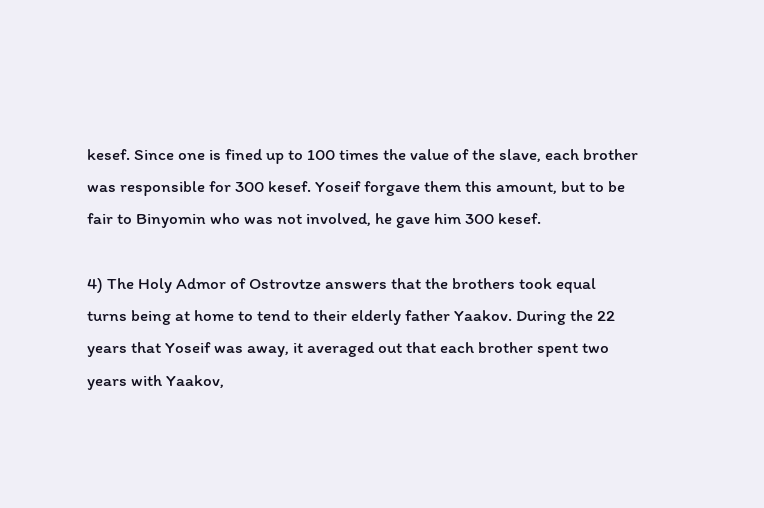kesef. Since one is fined up to 100 times the value of the slave, each brother was responsible for 300 kesef. Yoseif forgave them this amount, but to be fair to Binyomin who was not involved, he gave him 300 kesef.

4) The Holy Admor of Ostrovtze answers that the brothers took equal turns being at home to tend to their elderly father Yaakov. During the 22 years that Yoseif was away, it averaged out that each brother spent two years with Yaakov,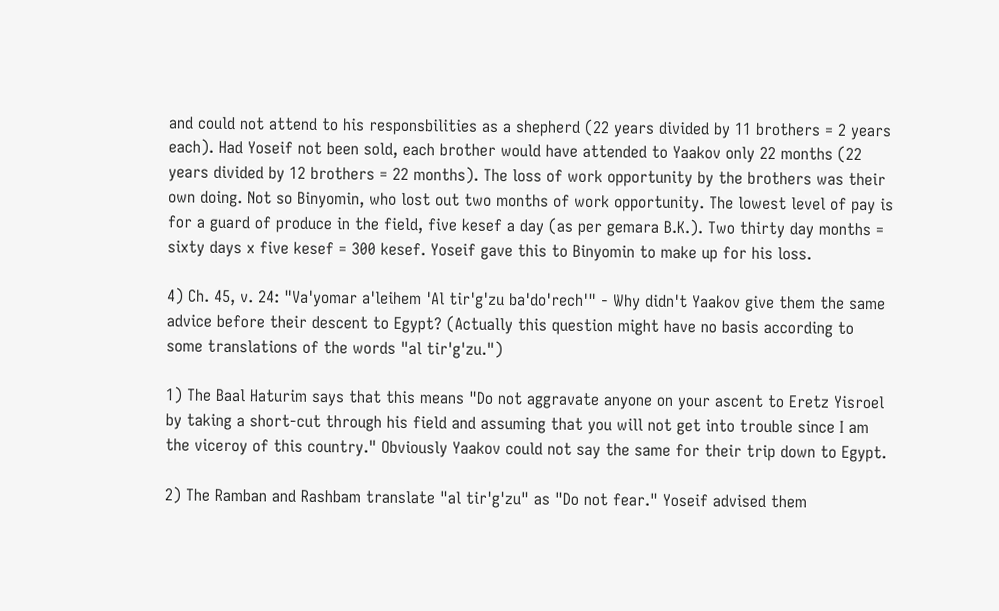and could not attend to his responsbilities as a shepherd (22 years divided by 11 brothers = 2 years each). Had Yoseif not been sold, each brother would have attended to Yaakov only 22 months (22 years divided by 12 brothers = 22 months). The loss of work opportunity by the brothers was their own doing. Not so Binyomin, who lost out two months of work opportunity. The lowest level of pay is for a guard of produce in the field, five kesef a day (as per gemara B.K.). Two thirty day months = sixty days x five kesef = 300 kesef. Yoseif gave this to Binyomin to make up for his loss.

4) Ch. 45, v. 24: "Va'yomar a'leihem 'Al tir'g'zu ba'do'rech'" - Why didn't Yaakov give them the same advice before their descent to Egypt? (Actually this question might have no basis according to some translations of the words "al tir'g'zu.")

1) The Baal Haturim says that this means "Do not aggravate anyone on your ascent to Eretz Yisroel by taking a short-cut through his field and assuming that you will not get into trouble since I am the viceroy of this country." Obviously Yaakov could not say the same for their trip down to Egypt.

2) The Ramban and Rashbam translate "al tir'g'zu" as "Do not fear." Yoseif advised them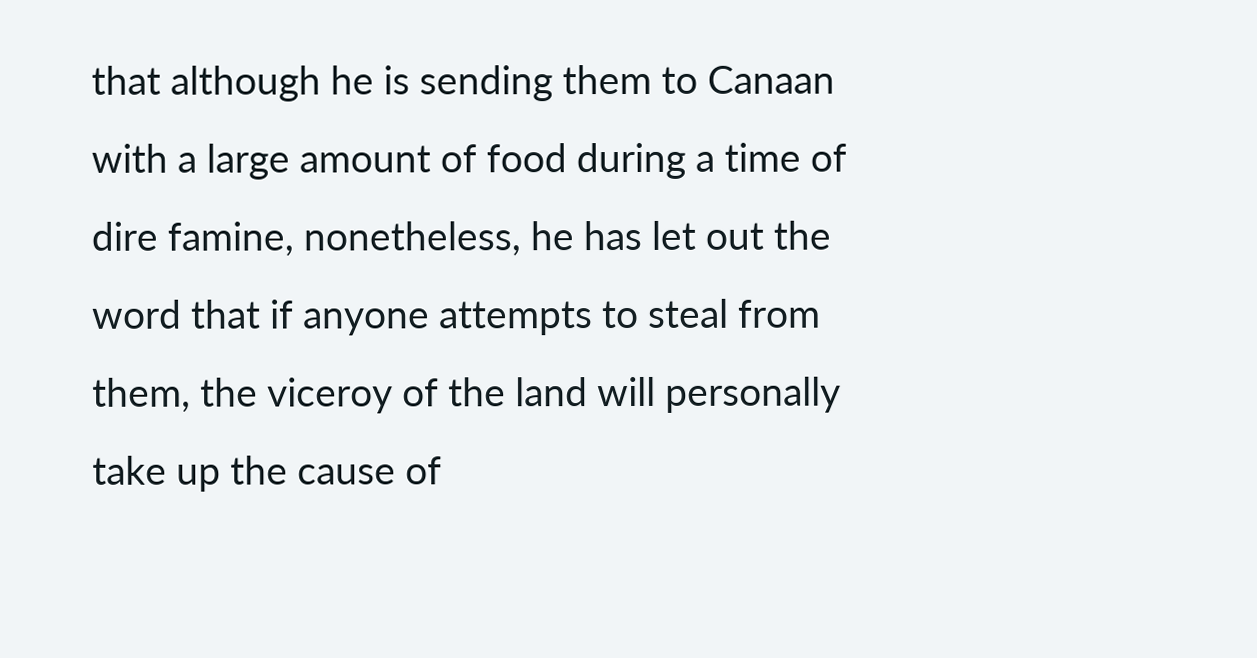that although he is sending them to Canaan with a large amount of food during a time of dire famine, nonetheless, he has let out the word that if anyone attempts to steal from them, the viceroy of the land will personally take up the cause of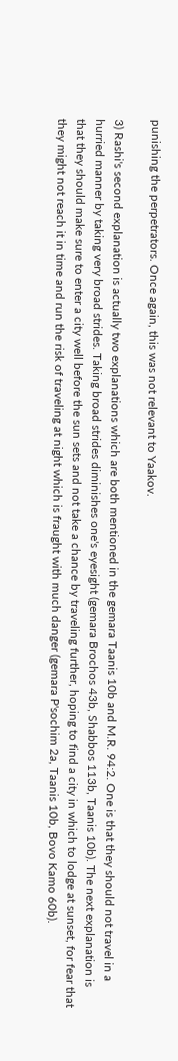punishing the perpetrators. Once again, this was not relevant to Yaakov.

3) Rashi's second explanation is actually two explanations which are both mentioned in the gemara Taanis 10b and M.R. 94:2. One is that they should not travel in a hurried manner by taking very broad strides. Taking broad strides diminishes one's eyesight (gemara Brochos 43b, Shabbos 113b, Taanis 10b). The next explanation is that they should make sure to enter a city well before the sun sets and not take a chance by traveling further, hoping to find a city in which to lodge at sunset, for fear that they might not reach it in time and run the risk of traveling at night which is fraught with much danger (gemara P'sochim 2a, Taanis 10b, Bovo Kamo 60b).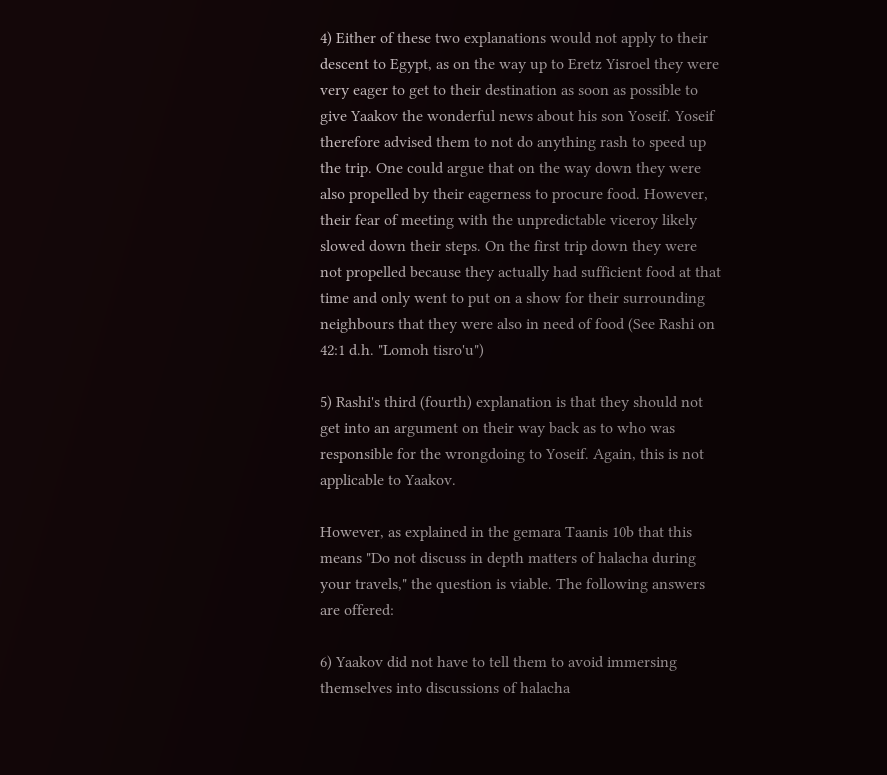4) Either of these two explanations would not apply to their descent to Egypt, as on the way up to Eretz Yisroel they were very eager to get to their destination as soon as possible to give Yaakov the wonderful news about his son Yoseif. Yoseif therefore advised them to not do anything rash to speed up the trip. One could argue that on the way down they were also propelled by their eagerness to procure food. However, their fear of meeting with the unpredictable viceroy likely slowed down their steps. On the first trip down they were not propelled because they actually had sufficient food at that time and only went to put on a show for their surrounding neighbours that they were also in need of food (See Rashi on 42:1 d.h. "Lomoh tisro'u")

5) Rashi's third (fourth) explanation is that they should not get into an argument on their way back as to who was responsible for the wrongdoing to Yoseif. Again, this is not applicable to Yaakov.

However, as explained in the gemara Taanis 10b that this means "Do not discuss in depth matters of halacha during your travels," the question is viable. The following answers are offered:

6) Yaakov did not have to tell them to avoid immersing themselves into discussions of halacha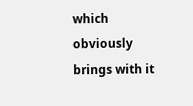which obviously brings with it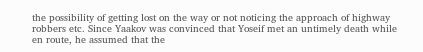the possibility of getting lost on the way or not noticing the approach of highway robbers etc. Since Yaakov was convinced that Yoseif met an untimely death while en route, he assumed that the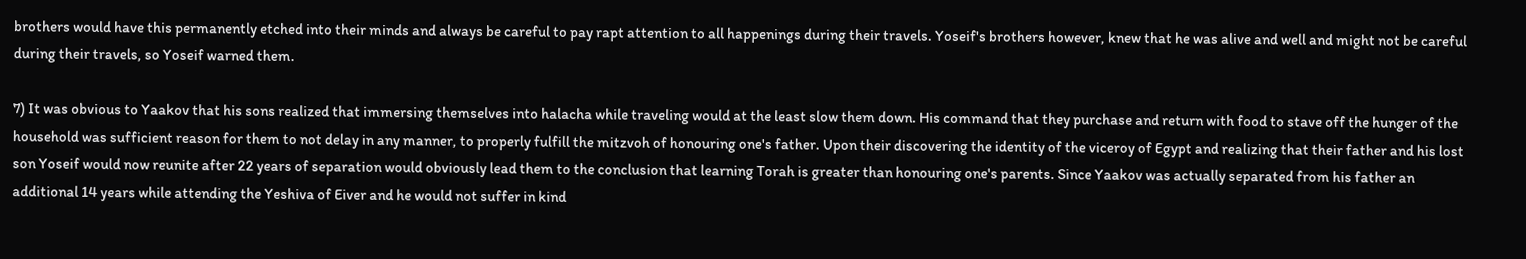brothers would have this permanently etched into their minds and always be careful to pay rapt attention to all happenings during their travels. Yoseif's brothers however, knew that he was alive and well and might not be careful during their travels, so Yoseif warned them.

7) It was obvious to Yaakov that his sons realized that immersing themselves into halacha while traveling would at the least slow them down. His command that they purchase and return with food to stave off the hunger of the household was sufficient reason for them to not delay in any manner, to properly fulfill the mitzvoh of honouring one's father. Upon their discovering the identity of the viceroy of Egypt and realizing that their father and his lost son Yoseif would now reunite after 22 years of separation would obviously lead them to the conclusion that learning Torah is greater than honouring one's parents. Since Yaakov was actually separated from his father an additional 14 years while attending the Yeshiva of Eiver and he would not suffer in kind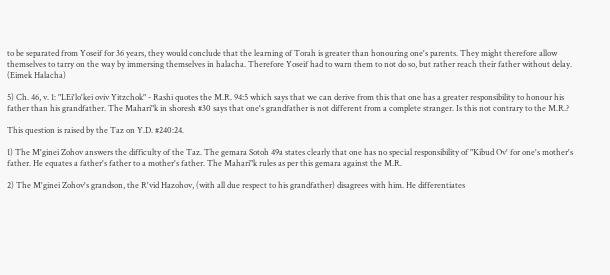to be separated from Yoseif for 36 years, they would conclude that the learning of Torah is greater than honouring one's parents. They might therefore allow themselves to tarry on the way by immersing themselves in halacha. Therefore Yoseif had to warn them to not do so, but rather reach their father without delay. (Eimek Halacha)

5) Ch. 46, v. 1: "LEi'lo'kei oviv Yitzchok" - Rashi quotes the M.R. 94:5 which says that we can derive from this that one has a greater responsibility to honour his father than his grandfather. The Mahari"k in shoresh #30 says that one's grandfather is not different from a complete stranger. Is this not contrary to the M.R.?

This question is raised by the Taz on Y.D. #240:24.

1) The M'ginei Zohov answers the difficulty of the Taz. The gemara Sotoh 49a states clearly that one has no special responsibility of "Kibud Ov' for one's mother's father. He equates a father's father to a mother's father. The Mahari"k rules as per this gemara against the M.R.

2) The M'ginei Zohov's grandson, the R'vid Hazohov, (with all due respect to his grandfather) disagrees with him. He differentiates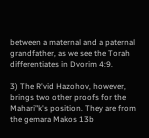between a maternal and a paternal grandfather, as we see the Torah differentiates in Dvorim 4:9.

3) The R'vid Hazohov, however, brings two other proofs for the Mahari"k's position. They are from the gemara Makos 13b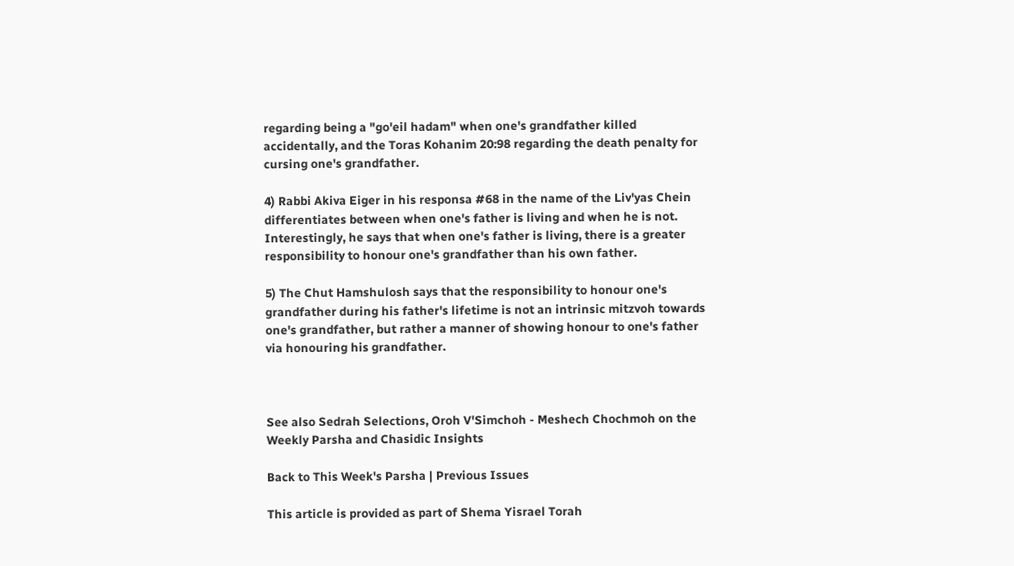regarding being a "go'eil hadam" when one's grandfather killed accidentally, and the Toras Kohanim 20:98 regarding the death penalty for cursing one's grandfather.

4) Rabbi Akiva Eiger in his responsa #68 in the name of the Liv'yas Chein differentiates between when one's father is living and when he is not. Interestingly, he says that when one's father is living, there is a greater responsibility to honour one's grandfather than his own father.

5) The Chut Hamshulosh says that the responsibility to honour one's grandfather during his father's lifetime is not an intrinsic mitzvoh towards one's grandfather, but rather a manner of showing honour to one's father via honouring his grandfather.



See also Sedrah Selections, Oroh V'Simchoh - Meshech Chochmoh on the Weekly Parsha and Chasidic Insights

Back to This Week's Parsha | Previous Issues

This article is provided as part of Shema Yisrael Torah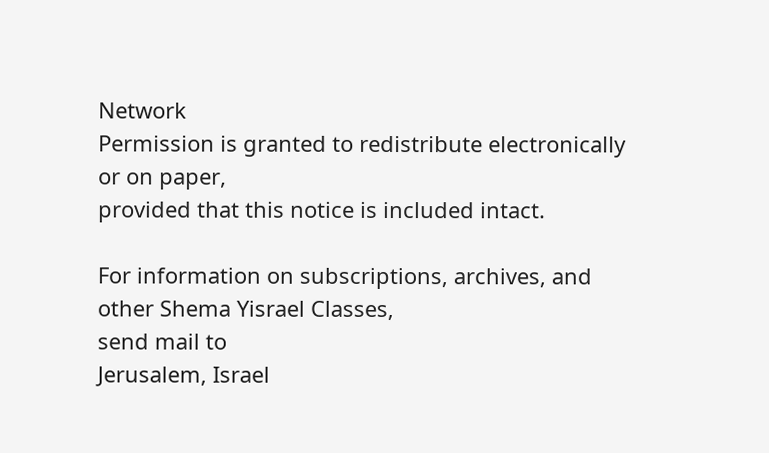Network
Permission is granted to redistribute electronically or on paper,
provided that this notice is included intact.

For information on subscriptions, archives, and
other Shema Yisrael Classes,
send mail to
Jerusalem, Israel